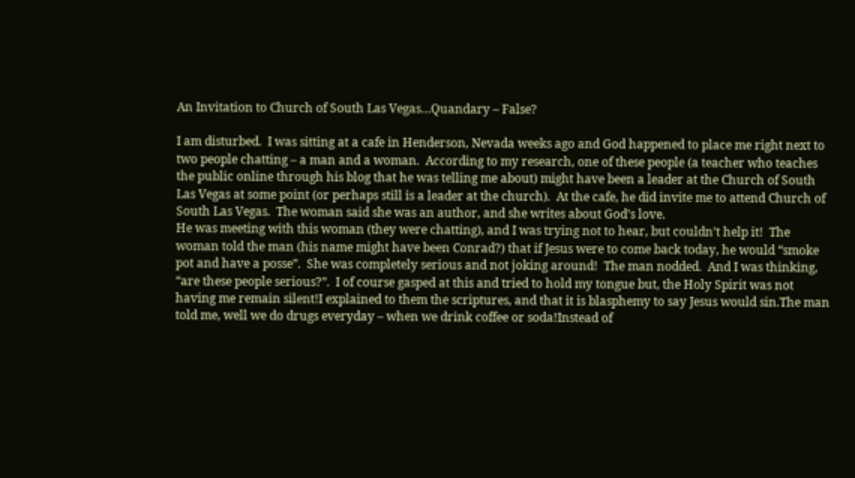An Invitation to Church of South Las Vegas…Quandary – False?

I am disturbed.  I was sitting at a cafe in Henderson, Nevada weeks ago and God happened to place me right next to two people chatting – a man and a woman.  According to my research, one of these people (a teacher who teaches the public online through his blog that he was telling me about) might have been a leader at the Church of South Las Vegas at some point (or perhaps still is a leader at the church).  At the cafe, he did invite me to attend Church of South Las Vegas.  The woman said she was an author, and she writes about God’s love.
He was meeting with this woman (they were chatting), and I was trying not to hear, but couldn’t help it!  The woman told the man (his name might have been Conrad?) that if Jesus were to come back today, he would “smoke pot and have a posse”.  She was completely serious and not joking around!  The man nodded.  And I was thinking, “are these people serious?”.  I of course gasped at this and tried to hold my tongue but, the Holy Spirit was not having me remain silent!I explained to them the scriptures, and that it is blasphemy to say Jesus would sin.The man told me, well we do drugs everyday – when we drink coffee or soda!Instead of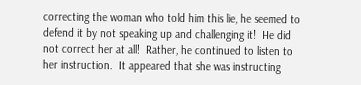correcting the woman who told him this lie, he seemed to defend it by not speaking up and challenging it!  He did not correct her at all!  Rather, he continued to listen to her instruction.  It appeared that she was instructing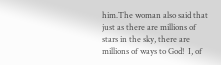him.The woman also said that just as there are millions of stars in the sky, there are millions of ways to God!  I, of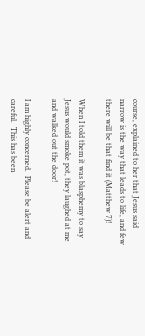course, explained to her that Jesus said narrow is the way that leads to life, and few there will be that find it (Matthew 7)!

When I told them it was blasphemy to say Jesus would smoke pot, they laughed at me and walked out the door!

I am highly concerned.  Please be alert and careful.  This has been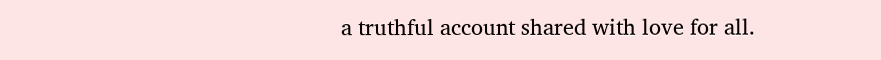a truthful account shared with love for all.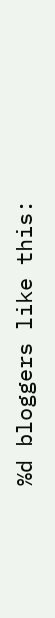%d bloggers like this: